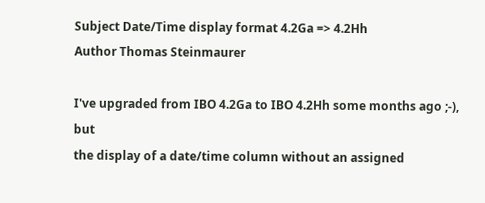Subject Date/Time display format 4.2Ga => 4.2Hh
Author Thomas Steinmaurer

I've upgraded from IBO 4.2Ga to IBO 4.2Hh some months ago ;-), but
the display of a date/time column without an assigned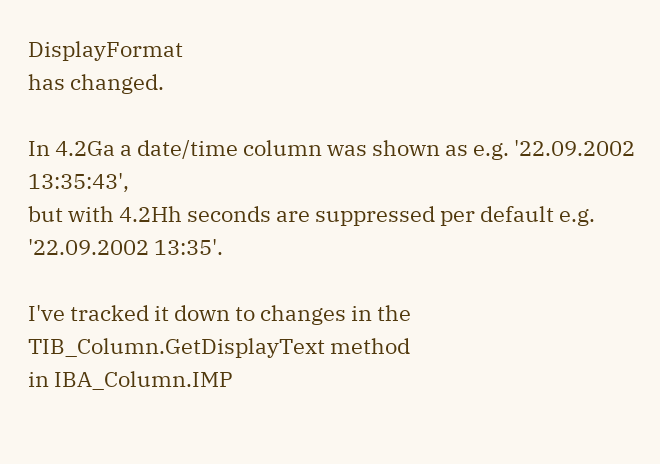DisplayFormat
has changed.

In 4.2Ga a date/time column was shown as e.g. '22.09.2002 13:35:43',
but with 4.2Hh seconds are suppressed per default e.g. '22.09.2002 13:35'.

I've tracked it down to changes in the TIB_Column.GetDisplayText method
in IBA_Column.IMP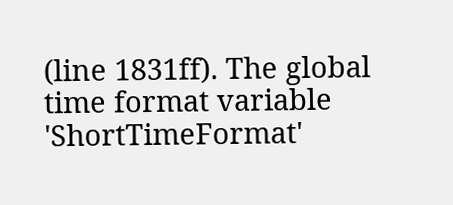(line 1831ff). The global time format variable
'ShortTimeFormat'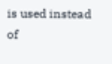is used instead of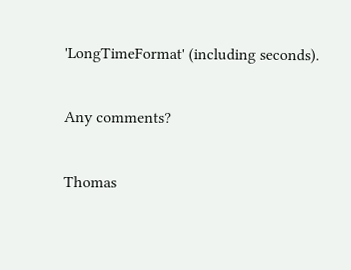'LongTimeFormat' (including seconds).

Any comments?

Thomas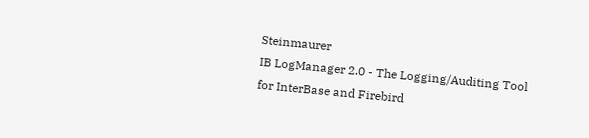Steinmaurer
IB LogManager 2.0 - The Logging/Auditing Tool for InterBase and Firebird